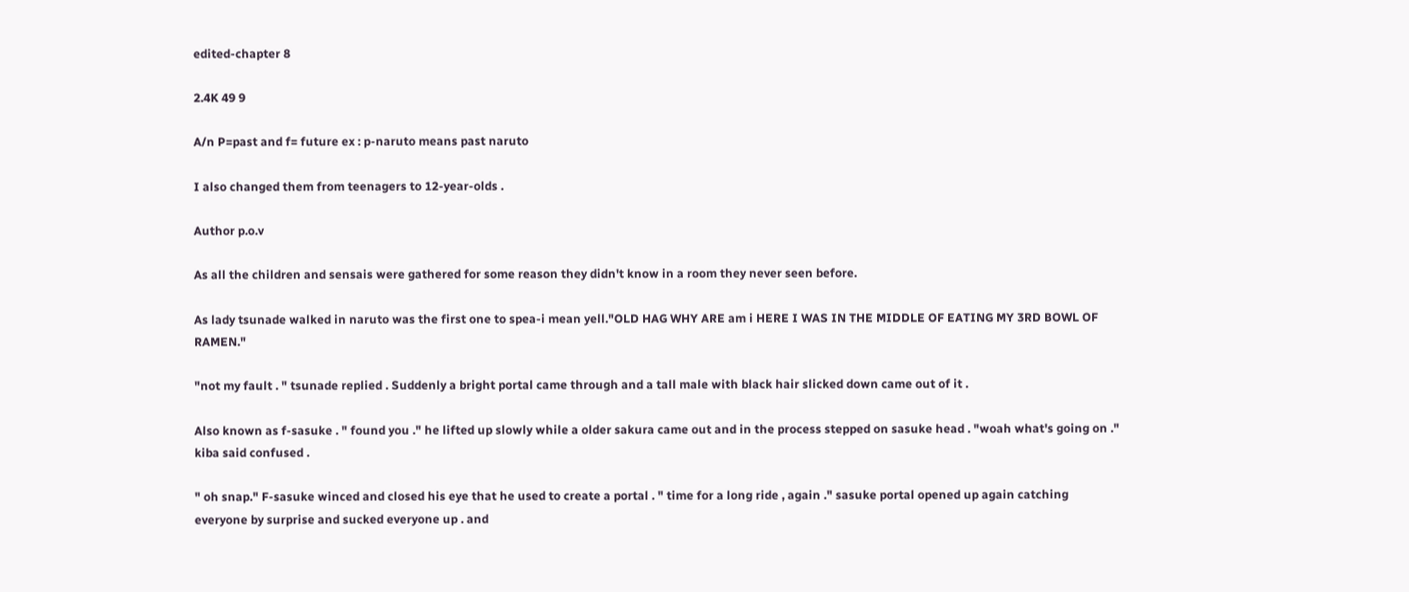edited-chapter 8

2.4K 49 9

A/n P=past and f= future ex : p-naruto means past naruto

I also changed them from teenagers to 12-year-olds .

Author p.o.v

As all the children and sensais were gathered for some reason they didn't know in a room they never seen before.

As lady tsunade walked in naruto was the first one to spea-i mean yell."OLD HAG WHY ARE am i HERE I WAS IN THE MIDDLE OF EATING MY 3RD BOWL OF RAMEN."

"not my fault . " tsunade replied . Suddenly a bright portal came through and a tall male with black hair slicked down came out of it .

Also known as f-sasuke . " found you ." he lifted up slowly while a older sakura came out and in the process stepped on sasuke head . "woah what's going on ." kiba said confused .

" oh snap." F-sasuke winced and closed his eye that he used to create a portal . " time for a long ride , again ." sasuke portal opened up again catching everyone by surprise and sucked everyone up . and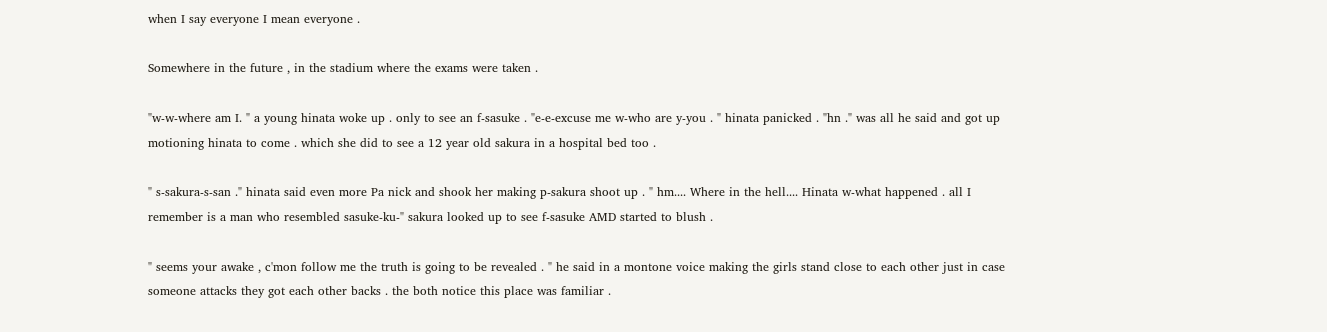when I say everyone I mean everyone .

Somewhere in the future , in the stadium where the exams were taken .

"w-w-where am I. " a young hinata woke up . only to see an f-sasuke . "e-e-excuse me w-who are y-you . " hinata panicked . "hn ." was all he said and got up motioning hinata to come . which she did to see a 12 year old sakura in a hospital bed too .

" s-sakura-s-san ." hinata said even more Pa nick and shook her making p-sakura shoot up . " hm.... Where in the hell.... Hinata w-what happened . all I remember is a man who resembled sasuke-ku-" sakura looked up to see f-sasuke AMD started to blush .

" seems your awake , c'mon follow me the truth is going to be revealed . " he said in a montone voice making the girls stand close to each other just in case someone attacks they got each other backs . the both notice this place was familiar .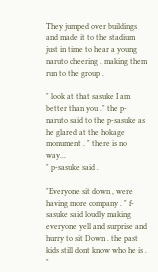They jumped over buildings and made it to the stadium just in time to hear a young naruto cheering . making them run to the group .

" look at that sasuke I am better than you ." the p-naruto said to the p-sasuke as he glared at the hokage monument . " there is no way...
" p-sasuke said .

"Everyone sit down , were having more company . " f-sasuke said loudly making everyone yell and surprise and hurry to sit Down . the past kids still dont know who he is . "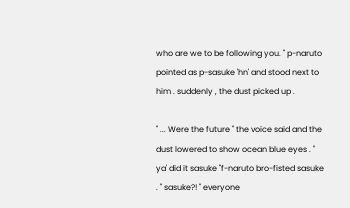who are we to be following you. " p-naruto pointed as p-sasuke 'hn' and stood next to him . suddenly , the dust picked up .

" ... Were the future " the voice said and the dust lowered to show ocean blue eyes . " ya' did it sasuke "f-naruto bro-fisted sasuke . " sasuke?! " everyone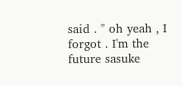said . " oh yeah , I forgot . I'm the future sasuke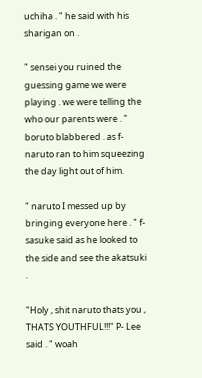uchiha . " he said with his sharigan on .

" sensei you ruined the guessing game we were playing . we were telling the who our parents were . " boruto blabbered . as f-naruto ran to him squeezing the day light out of him.

" naruto I messed up by bringing everyone here . " f-sasuke said as he looked to the side and see the akatsuki .

"Holy , shit naruto thats you , THATS YOUTHFUL!!!" P- Lee said . " woah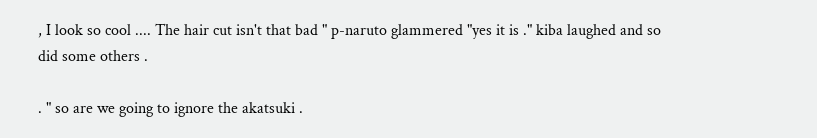, I look so cool .... The hair cut isn't that bad " p-naruto glammered "yes it is ." kiba laughed and so did some others .

. " so are we going to ignore the akatsuki .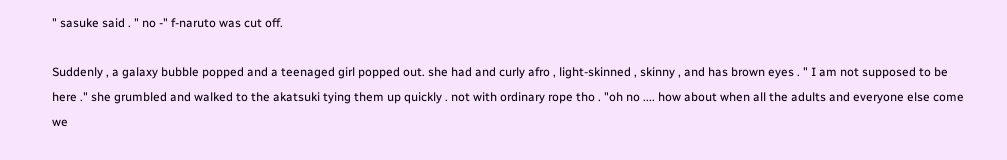" sasuke said . " no -" f-naruto was cut off.

Suddenly , a galaxy bubble popped and a teenaged girl popped out. she had and curly afro , light-skinned , skinny , and has brown eyes . " I am not supposed to be here ." she grumbled and walked to the akatsuki tying them up quickly . not with ordinary rope tho . "oh no .... how about when all the adults and everyone else come we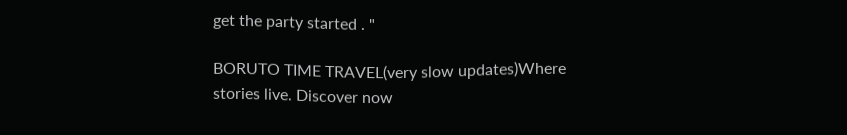get the party started . "

BORUTO TIME TRAVEL(very slow updates)Where stories live. Discover now